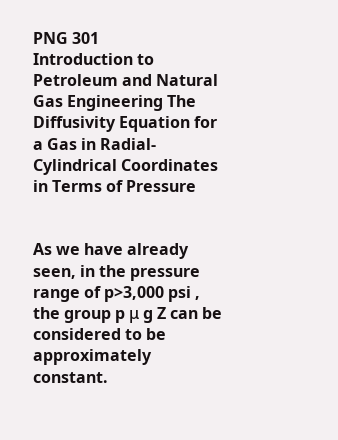PNG 301
Introduction to Petroleum and Natural Gas Engineering The Diffusivity Equation for a Gas in Radial-Cylindrical Coordinates in Terms of Pressure


As we have already seen, in the pressure range of p>3,000 psi , the group p μ g Z can be considered to be approximately constant.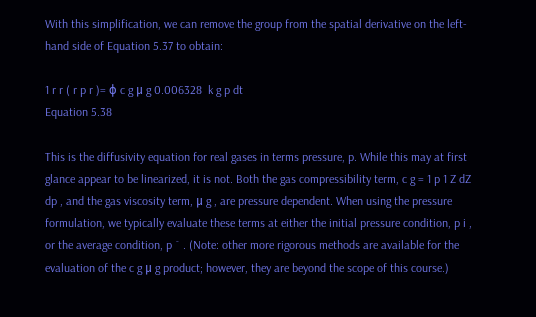With this simplification, we can remove the group from the spatial derivative on the left-hand side of Equation 5.37 to obtain:

1 r r ( r p r )= ϕ c g μ g 0.006328  k g p dt
Equation 5.38

This is the diffusivity equation for real gases in terms pressure, p. While this may at first glance appear to be linearized, it is not. Both the gas compressibility term, c g = 1 p 1 Z dZ dp , and the gas viscosity term, μ g , are pressure dependent. When using the pressure formulation, we typically evaluate these terms at either the initial pressure condition, p i , or the average condition, p ¯ . (Note: other more rigorous methods are available for the evaluation of the c g μ g product; however, they are beyond the scope of this course.)